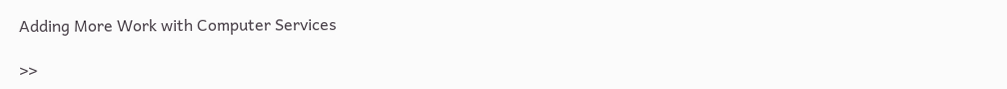Adding More Work with Computer Services

>>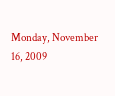Monday, November 16, 2009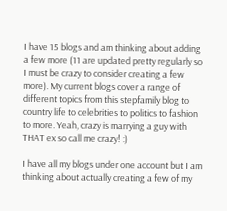I have 15 blogs and am thinking about adding a few more (11 are updated pretty regularly so I must be crazy to consider creating a few more). My current blogs cover a range of different topics from this stepfamily blog to country life to celebrities to politics to fashion to more. Yeah, crazy is marrying a guy with THAT ex so call me crazy! :)

I have all my blogs under one account but I am thinking about actually creating a few of my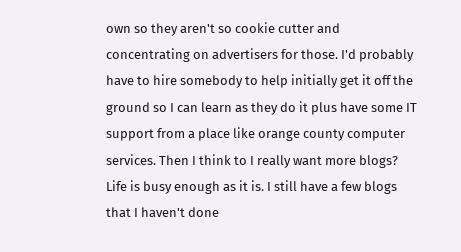own so they aren't so cookie cutter and concentrating on advertisers for those. I'd probably have to hire somebody to help initially get it off the ground so I can learn as they do it plus have some IT support from a place like orange county computer services. Then I think to I really want more blogs? Life is busy enough as it is. I still have a few blogs that I haven't done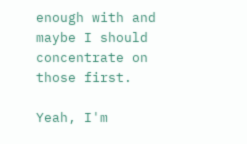enough with and maybe I should concentrate on those first.

Yeah, I'm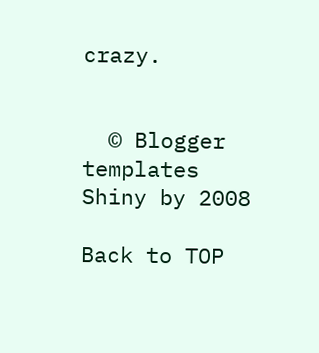crazy.


  © Blogger templates Shiny by 2008

Back to TOP